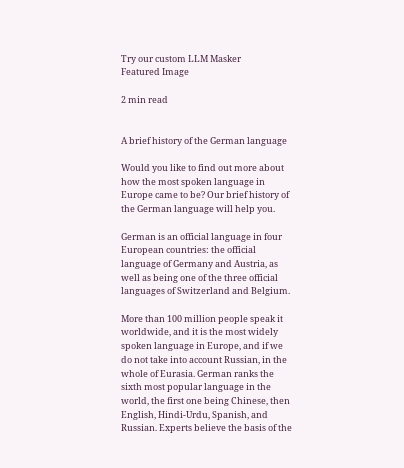Try our custom LLM Masker
Featured Image

2 min read


A brief history of the German language

Would you like to find out more about how the most spoken language in Europe came to be? Our brief history of the German language will help you.

German is an official language in four European countries: the official language of Germany and Austria, as well as being one of the three official languages of Switzerland and Belgium.

More than 100 million people speak it worldwide, and it is the most widely spoken language in Europe, and if we do not take into account Russian, in the whole of Eurasia. German ranks the sixth most popular language in the world, the first one being Chinese, then English, Hindi-Urdu, Spanish, and Russian. Experts believe the basis of the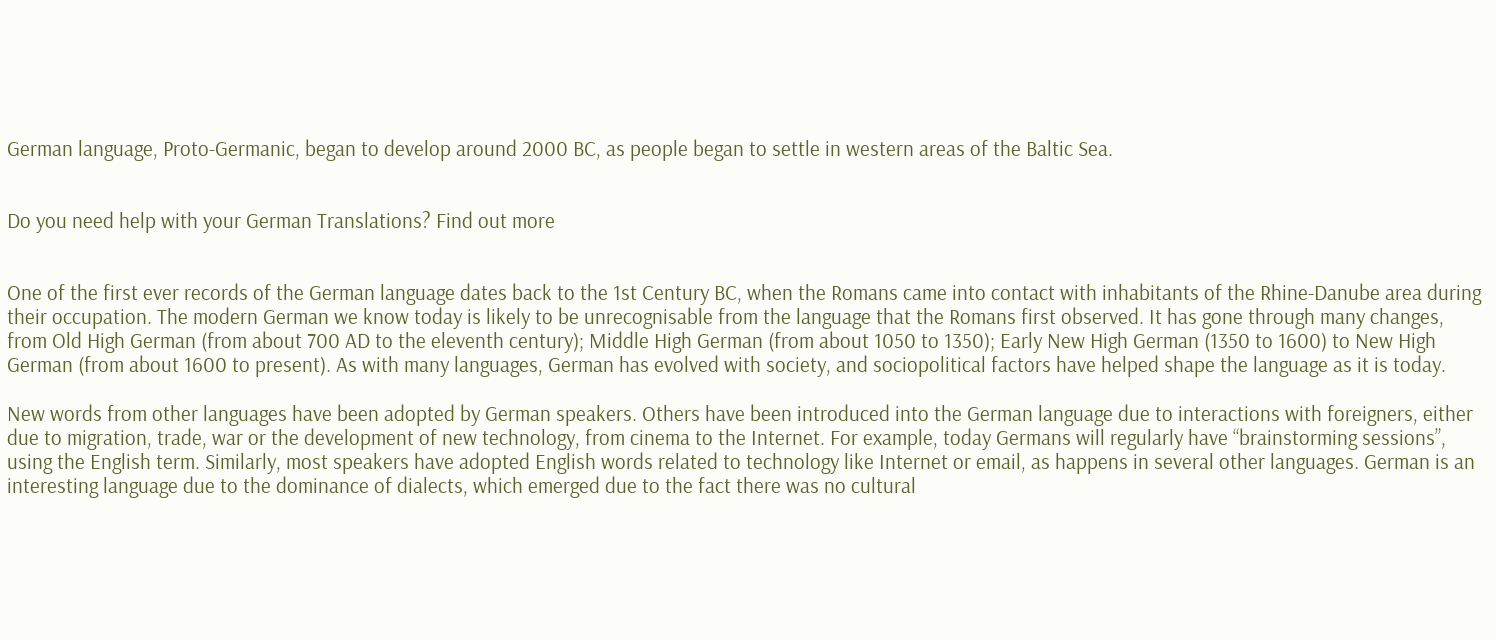German language, Proto-Germanic, began to develop around 2000 BC, as people began to settle in western areas of the Baltic Sea.


Do you need help with your German Translations? Find out more


One of the first ever records of the German language dates back to the 1st Century BC, when the Romans came into contact with inhabitants of the Rhine-Danube area during their occupation. The modern German we know today is likely to be unrecognisable from the language that the Romans first observed. It has gone through many changes, from Old High German (from about 700 AD to the eleventh century); Middle High German (from about 1050 to 1350); Early New High German (1350 to 1600) to New High German (from about 1600 to present). As with many languages, German has evolved with society, and sociopolitical factors have helped shape the language as it is today.

New words from other languages have been adopted by German speakers. Others have been introduced into the German language due to interactions with foreigners, either due to migration, trade, war or the development of new technology, from cinema to the Internet. For example, today Germans will regularly have “brainstorming sessions”, using the English term. Similarly, most speakers have adopted English words related to technology like Internet or email, as happens in several other languages. German is an interesting language due to the dominance of dialects, which emerged due to the fact there was no cultural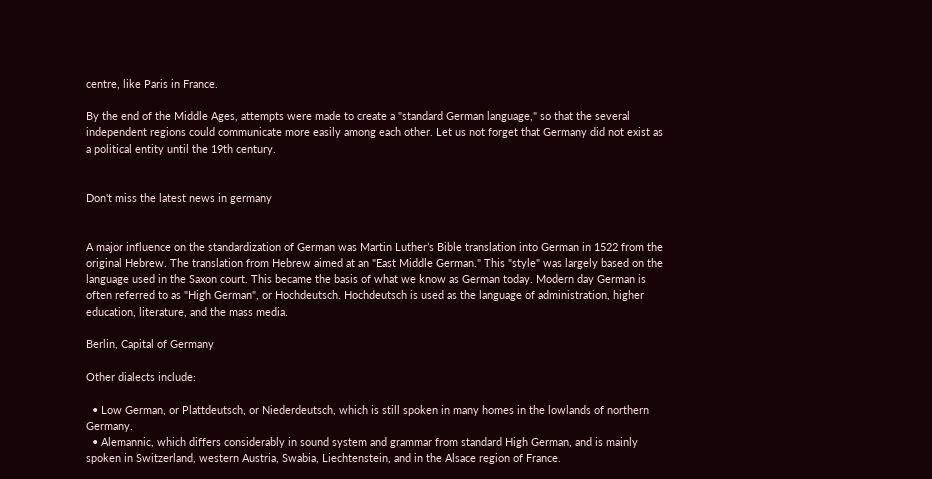centre, like Paris in France.

By the end of the Middle Ages, attempts were made to create a "standard German language," so that the several independent regions could communicate more easily among each other. Let us not forget that Germany did not exist as a political entity until the 19th century.


Don't miss the latest news in germany


A major influence on the standardization of German was Martin Luther’s Bible translation into German in 1522 from the original Hebrew. The translation from Hebrew aimed at an "East Middle German." This "style" was largely based on the language used in the Saxon court. This became the basis of what we know as German today. Modern day German is often referred to as "High German", or Hochdeutsch. Hochdeutsch is used as the language of administration, higher education, literature, and the mass media.

Berlin, Capital of Germany

Other dialects include:

  • Low German, or Plattdeutsch, or Niederdeutsch, which is still spoken in many homes in the lowlands of northern Germany.
  • Alemannic, which differs considerably in sound system and grammar from standard High German, and is mainly spoken in Switzerland, western Austria, Swabia, Liechtenstein, and in the Alsace region of France.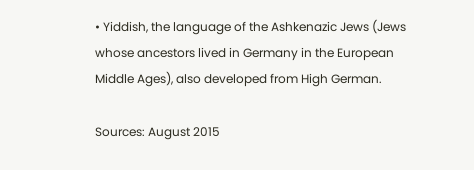• Yiddish, the language of the Ashkenazic Jews (Jews whose ancestors lived in Germany in the European Middle Ages), also developed from High German.

Sources: August 2015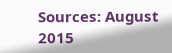Sources: August 2015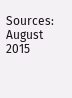Sources: August 2015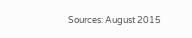Sources: August 2015